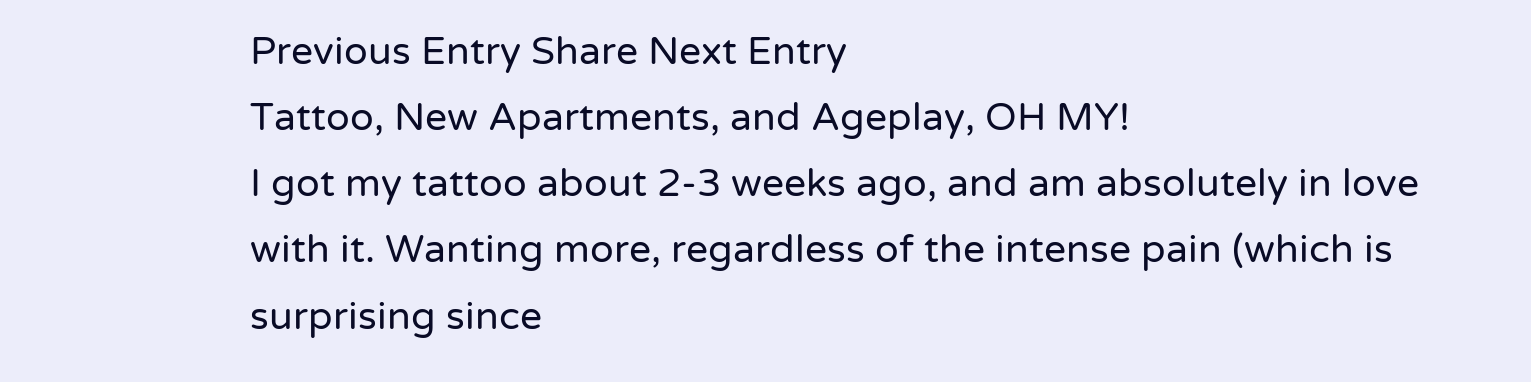Previous Entry Share Next Entry
Tattoo, New Apartments, and Ageplay, OH MY!
I got my tattoo about 2-3 weeks ago, and am absolutely in love with it. Wanting more, regardless of the intense pain (which is surprising since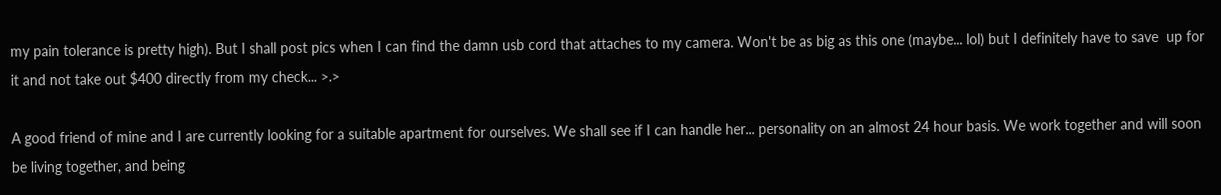my pain tolerance is pretty high). But I shall post pics when I can find the damn usb cord that attaches to my camera. Won't be as big as this one (maybe... lol) but I definitely have to save  up for it and not take out $400 directly from my check... >.>

A good friend of mine and I are currently looking for a suitable apartment for ourselves. We shall see if I can handle her... personality on an almost 24 hour basis. We work together and will soon be living together, and being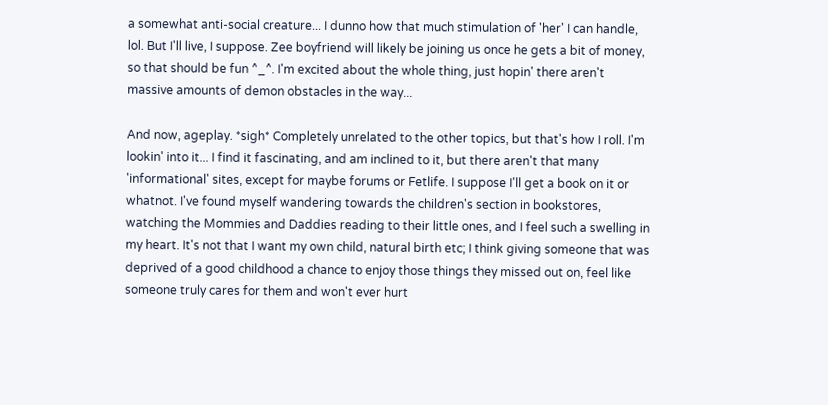a somewhat anti-social creature... I dunno how that much stimulation of 'her' I can handle, lol. But I'll live, I suppose. Zee boyfriend will likely be joining us once he gets a bit of money, so that should be fun ^_^. I'm excited about the whole thing, just hopin' there aren't massive amounts of demon obstacles in the way...

And now, ageplay. *sigh* Completely unrelated to the other topics, but that's how I roll. I'm lookin' into it... I find it fascinating, and am inclined to it, but there aren't that many 'informational' sites, except for maybe forums or Fetlife. I suppose I'll get a book on it or whatnot. I've found myself wandering towards the children's section in bookstores, watching the Mommies and Daddies reading to their little ones, and I feel such a swelling in my heart. It's not that I want my own child, natural birth etc; I think giving someone that was deprived of a good childhood a chance to enjoy those things they missed out on, feel like someone truly cares for them and won't ever hurt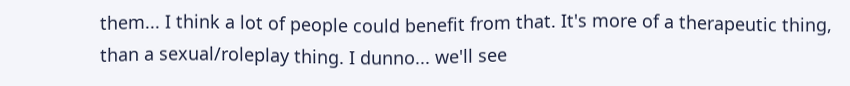them... I think a lot of people could benefit from that. It's more of a therapeutic thing, than a sexual/roleplay thing. I dunno... we'll see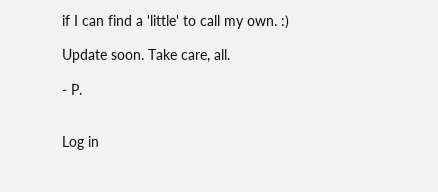if I can find a 'little' to call my own. :)

Update soon. Take care, all.

- P.


Log in